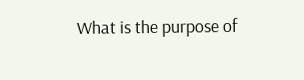What is the purpose of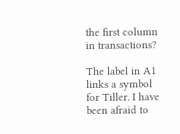the first column in transactions?

The label in A1 links a symbol for Tiller. I have been afraid to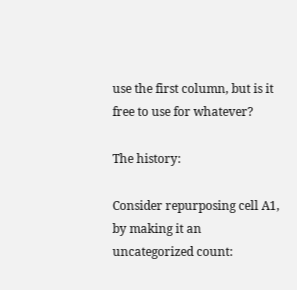use the first column, but is it free to use for whatever?

The history:

Consider repurposing cell A1, by making it an uncategorized count: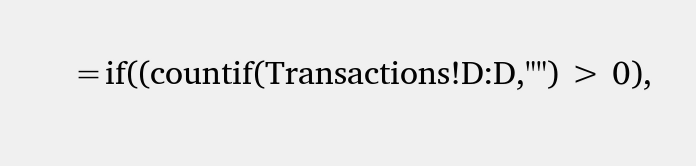=if((countif(Transactions!D:D,"") > 0),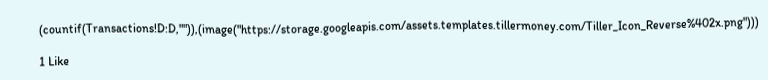(countif(Transactions!D:D,"")),(image("https://storage.googleapis.com/assets.templates.tillermoney.com/Tiller_Icon_Reverse%402x.png")))

1 Like